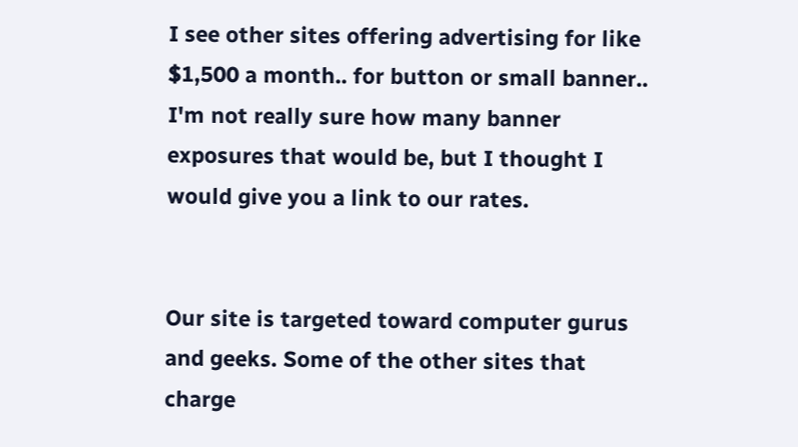I see other sites offering advertising for like $1,500 a month.. for button or small banner..
I'm not really sure how many banner exposures that would be, but I thought I would give you a link to our rates.


Our site is targeted toward computer gurus and geeks. Some of the other sites that charge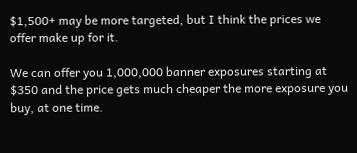$1,500+ may be more targeted, but I think the prices we offer make up for it.

We can offer you 1,000,000 banner exposures starting at $350 and the price gets much cheaper the more exposure you buy, at one time.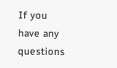If you have any questions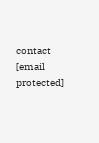contact [email protected]